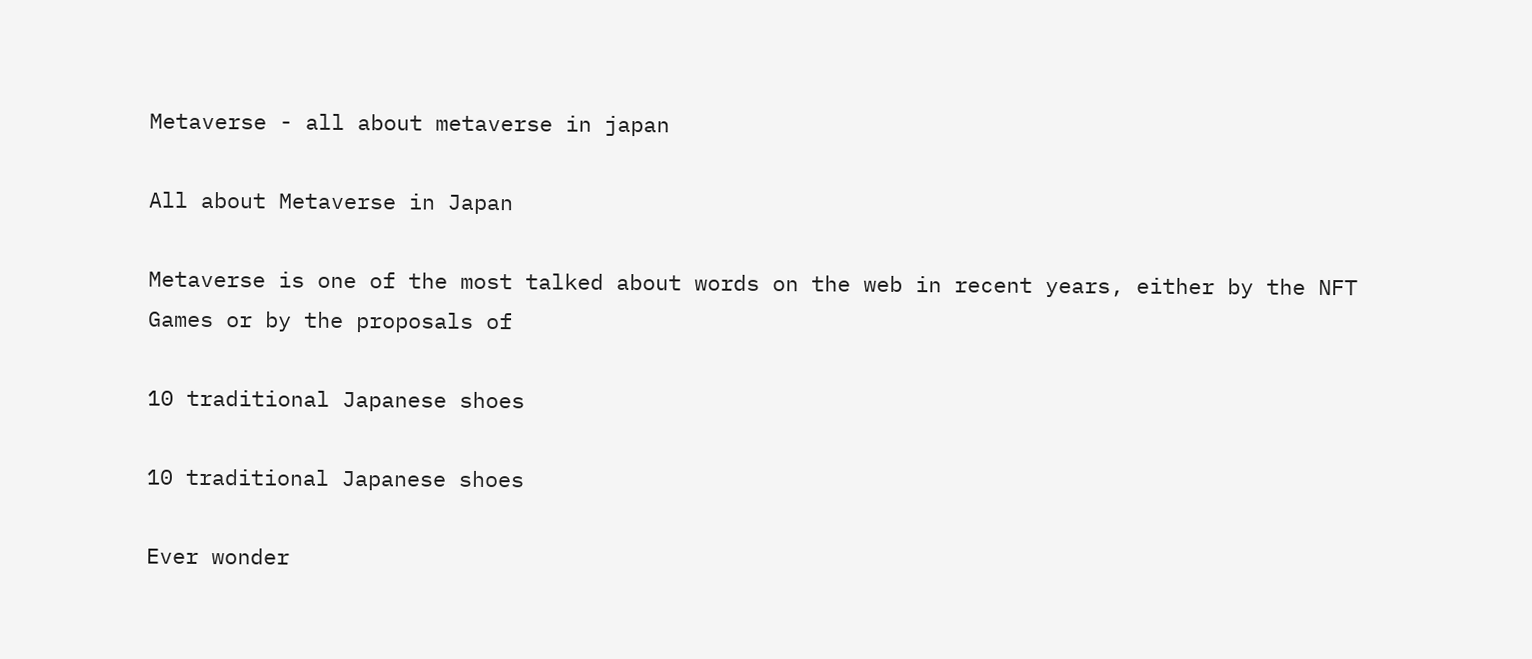Metaverse - all about metaverse in japan

All about Metaverse in Japan

Metaverse is one of the most talked about words on the web in recent years, either by the NFT Games or by the proposals of

10 traditional Japanese shoes

10 traditional Japanese shoes

Ever wonder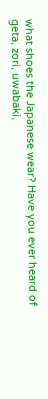what shoes the Japanese wear? Have you ever heard of geta, zori, uwabaki,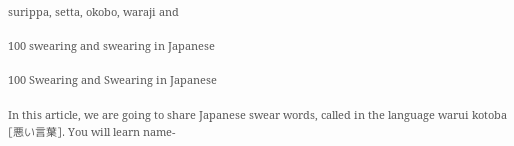surippa, setta, okobo, waraji and

100 swearing and swearing in Japanese

100 Swearing and Swearing in Japanese

In this article, we are going to share Japanese swear words, called in the language warui kotoba [悪い言葉]. You will learn name-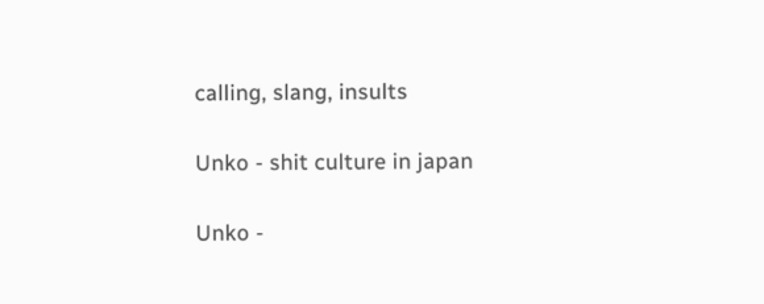calling, slang, insults

Unko - shit culture in japan

Unko -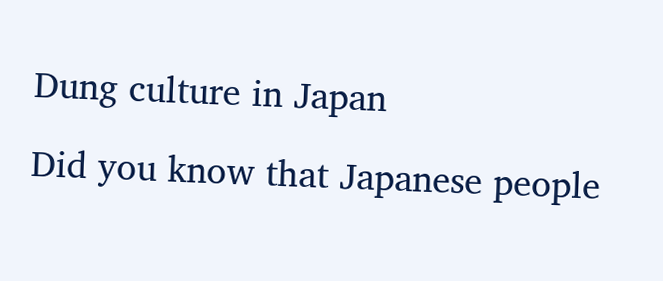Dung culture in Japan

Did you know that Japanese people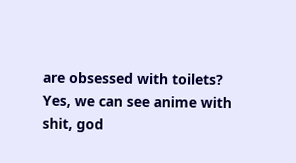are obsessed with toilets? Yes, we can see anime with shit, god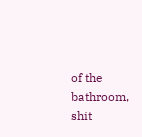of the bathroom, shit